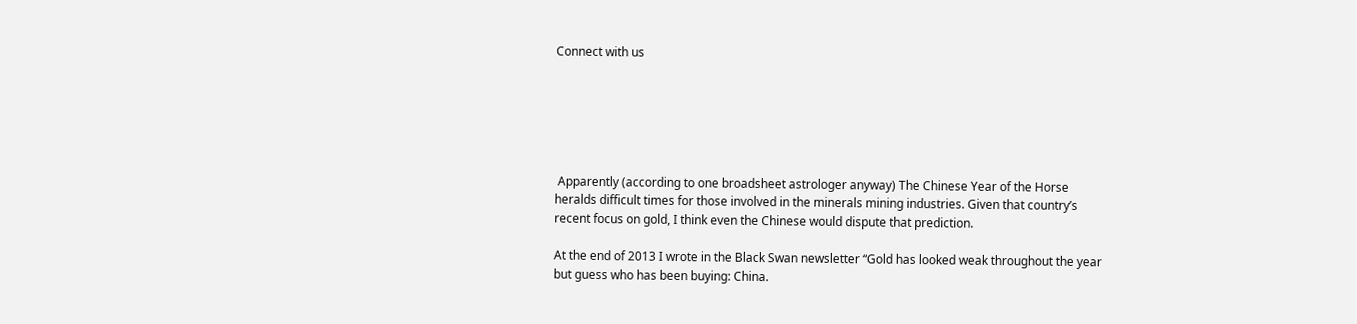Connect with us






 Apparently (according to one broadsheet astrologer anyway) The Chinese Year of the Horse heralds difficult times for those involved in the minerals mining industries. Given that country’s recent focus on gold, I think even the Chinese would dispute that prediction.

At the end of 2013 I wrote in the Black Swan newsletter “Gold has looked weak throughout the year but guess who has been buying: China.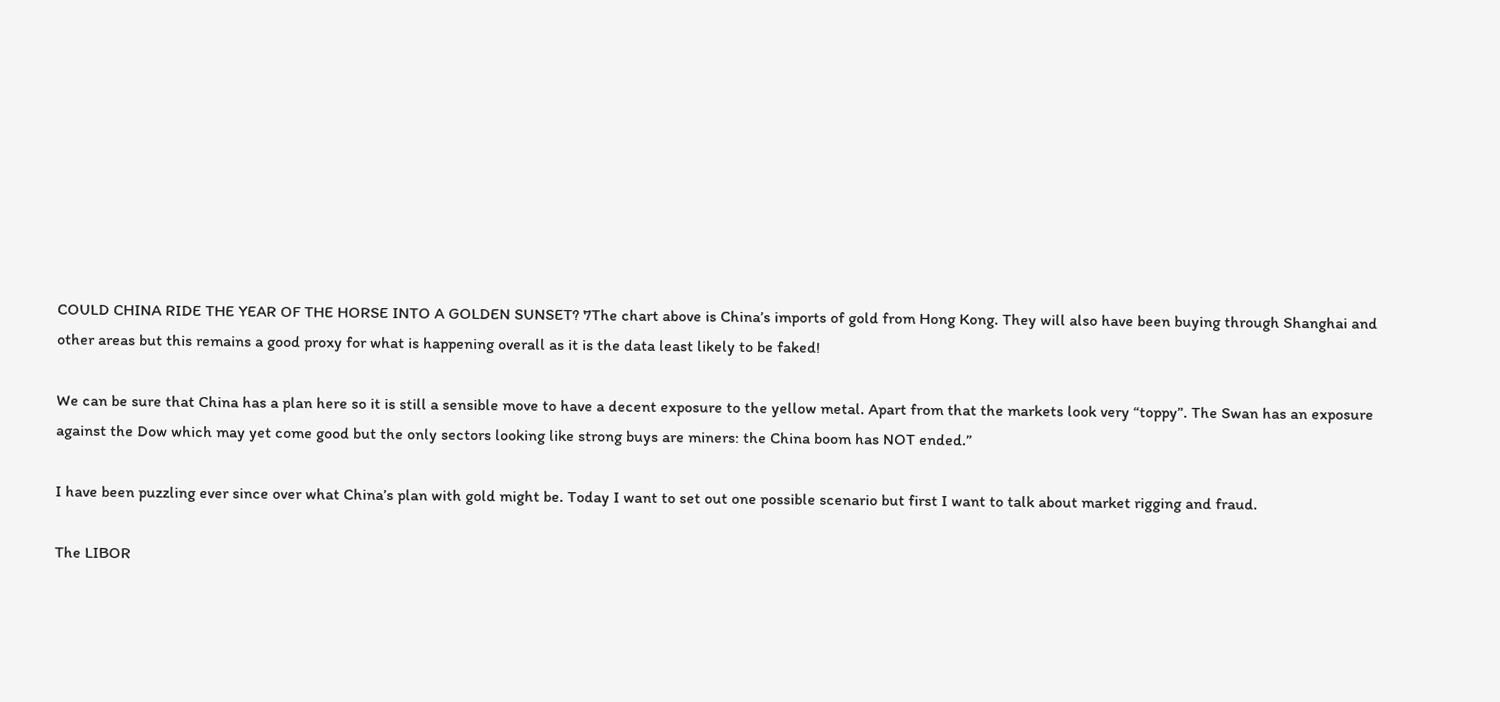COULD CHINA RIDE THE YEAR OF THE HORSE INTO A GOLDEN SUNSET? 7The chart above is China’s imports of gold from Hong Kong. They will also have been buying through Shanghai and other areas but this remains a good proxy for what is happening overall as it is the data least likely to be faked!

We can be sure that China has a plan here so it is still a sensible move to have a decent exposure to the yellow metal. Apart from that the markets look very “toppy”. The Swan has an exposure against the Dow which may yet come good but the only sectors looking like strong buys are miners: the China boom has NOT ended.”

I have been puzzling ever since over what China’s plan with gold might be. Today I want to set out one possible scenario but first I want to talk about market rigging and fraud.

The LIBOR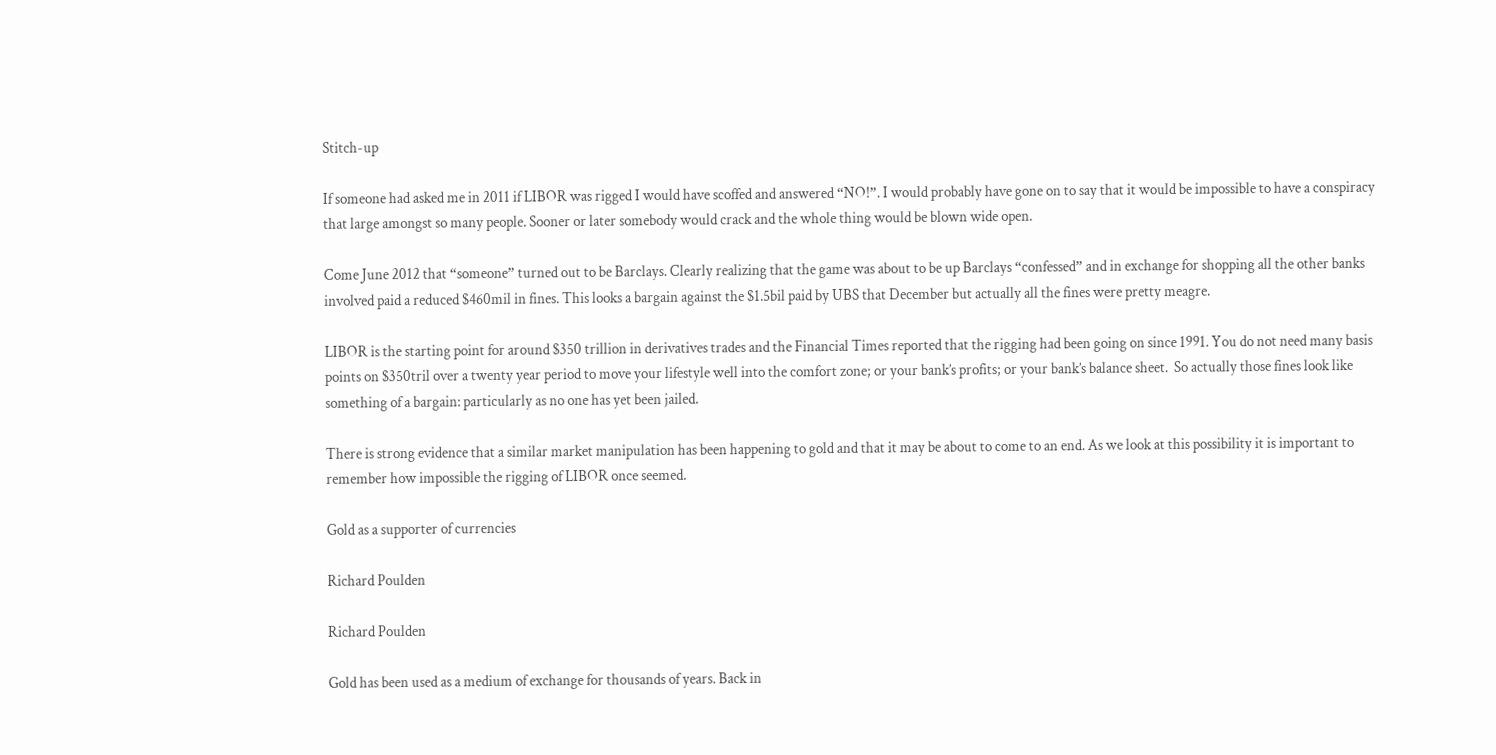Stitch-up

If someone had asked me in 2011 if LIBOR was rigged I would have scoffed and answered “NO!”. I would probably have gone on to say that it would be impossible to have a conspiracy that large amongst so many people. Sooner or later somebody would crack and the whole thing would be blown wide open.

Come June 2012 that “someone” turned out to be Barclays. Clearly realizing that the game was about to be up Barclays “confessed” and in exchange for shopping all the other banks involved paid a reduced $460mil in fines. This looks a bargain against the $1.5bil paid by UBS that December but actually all the fines were pretty meagre.

LIBOR is the starting point for around $350 trillion in derivatives trades and the Financial Times reported that the rigging had been going on since 1991. You do not need many basis points on $350tril over a twenty year period to move your lifestyle well into the comfort zone; or your bank’s profits; or your bank’s balance sheet.  So actually those fines look like something of a bargain: particularly as no one has yet been jailed.

There is strong evidence that a similar market manipulation has been happening to gold and that it may be about to come to an end. As we look at this possibility it is important to remember how impossible the rigging of LIBOR once seemed.

Gold as a supporter of currencies

Richard Poulden

Richard Poulden

Gold has been used as a medium of exchange for thousands of years. Back in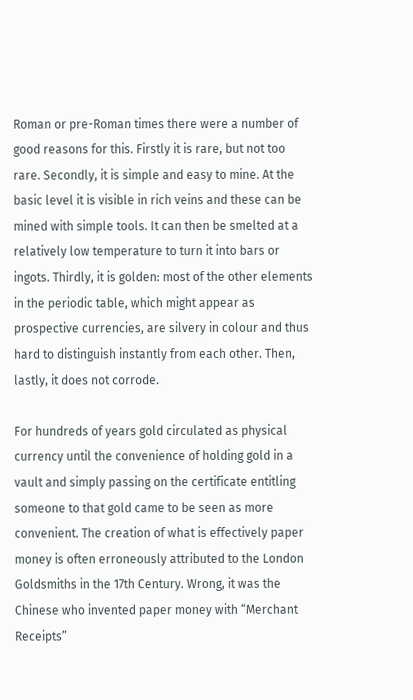Roman or pre-Roman times there were a number of good reasons for this. Firstly it is rare, but not too rare. Secondly, it is simple and easy to mine. At the basic level it is visible in rich veins and these can be mined with simple tools. It can then be smelted at a relatively low temperature to turn it into bars or ingots. Thirdly, it is golden: most of the other elements in the periodic table, which might appear as prospective currencies, are silvery in colour and thus hard to distinguish instantly from each other. Then, lastly, it does not corrode.

For hundreds of years gold circulated as physical currency until the convenience of holding gold in a vault and simply passing on the certificate entitling someone to that gold came to be seen as more convenient. The creation of what is effectively paper money is often erroneously attributed to the London Goldsmiths in the 17th Century. Wrong, it was the Chinese who invented paper money with “Merchant Receipts”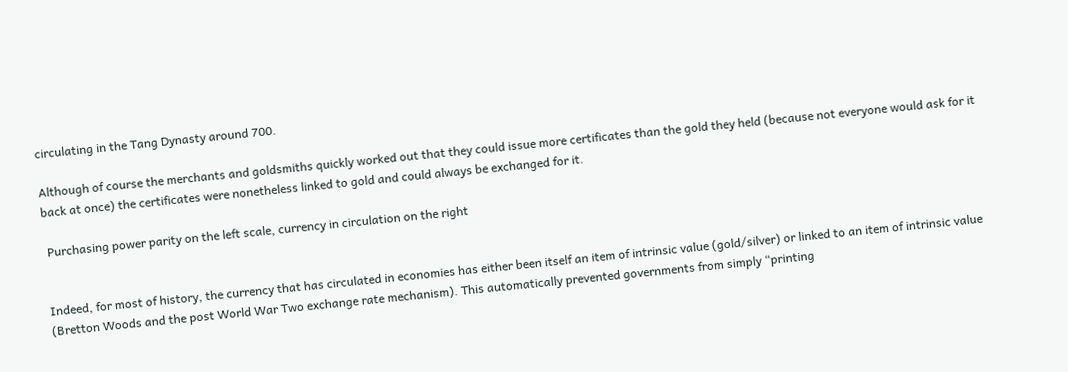circulating in the Tang Dynasty around 700.

Although of course the merchants and goldsmiths quickly worked out that they could issue more certificates than the gold they held (because not everyone would ask for it back at once) the certificates were nonetheless linked to gold and could always be exchanged for it.

 Purchasing power parity on the left scale, currency in circulation on the right


Indeed, for most of history, the currency that has circulated in economies has either been itself an item of intrinsic value (gold/silver) or linked to an item of intrinsic value (Bretton Woods and the post World War Two exchange rate mechanism). This automatically prevented governments from simply “printing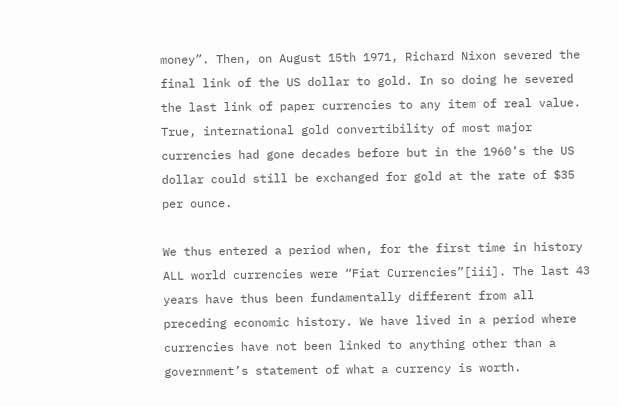money”. Then, on August 15th 1971, Richard Nixon severed the final link of the US dollar to gold. In so doing he severed the last link of paper currencies to any item of real value. True, international gold convertibility of most major currencies had gone decades before but in the 1960’s the US dollar could still be exchanged for gold at the rate of $35 per ounce.

We thus entered a period when, for the first time in history ALL world currencies were “Fiat Currencies”[iii]. The last 43 years have thus been fundamentally different from all preceding economic history. We have lived in a period where currencies have not been linked to anything other than a government’s statement of what a currency is worth.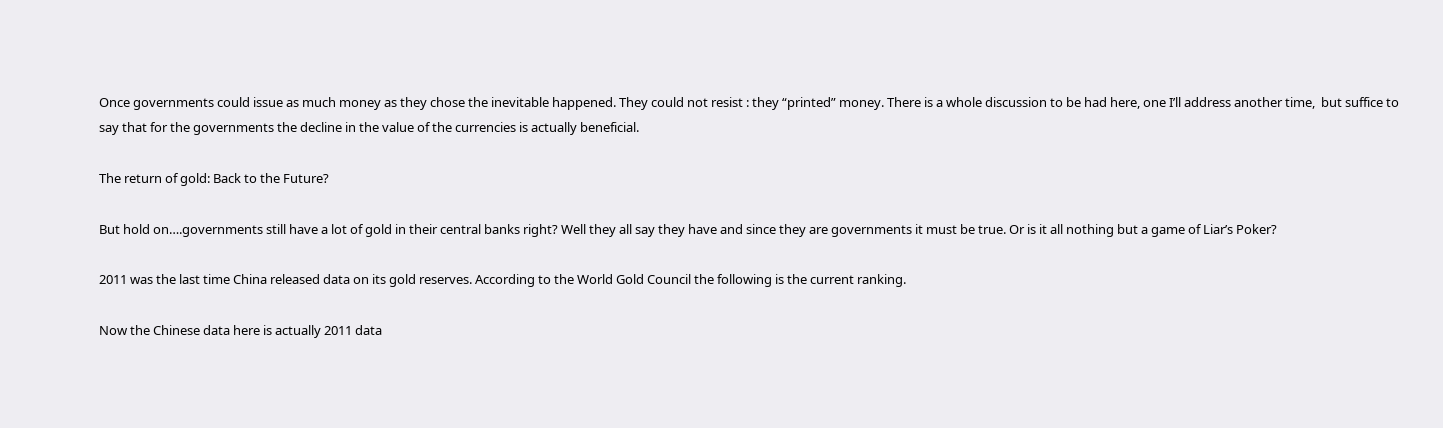Once governments could issue as much money as they chose the inevitable happened. They could not resist : they “printed” money. There is a whole discussion to be had here, one I’ll address another time,  but suffice to say that for the governments the decline in the value of the currencies is actually beneficial.

The return of gold: Back to the Future?

But hold on….governments still have a lot of gold in their central banks right? Well they all say they have and since they are governments it must be true. Or is it all nothing but a game of Liar’s Poker?

2011 was the last time China released data on its gold reserves. According to the World Gold Council the following is the current ranking.

Now the Chinese data here is actually 2011 data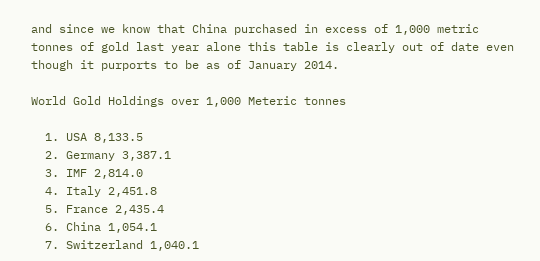and since we know that China purchased in excess of 1,000 metric tonnes of gold last year alone this table is clearly out of date even though it purports to be as of January 2014.

World Gold Holdings over 1,000 Meteric tonnes

  1. USA 8,133.5
  2. Germany 3,387.1
  3. IMF 2,814.0
  4. Italy 2,451.8
  5. France 2,435.4
  6. China 1,054.1
  7. Switzerland 1,040.1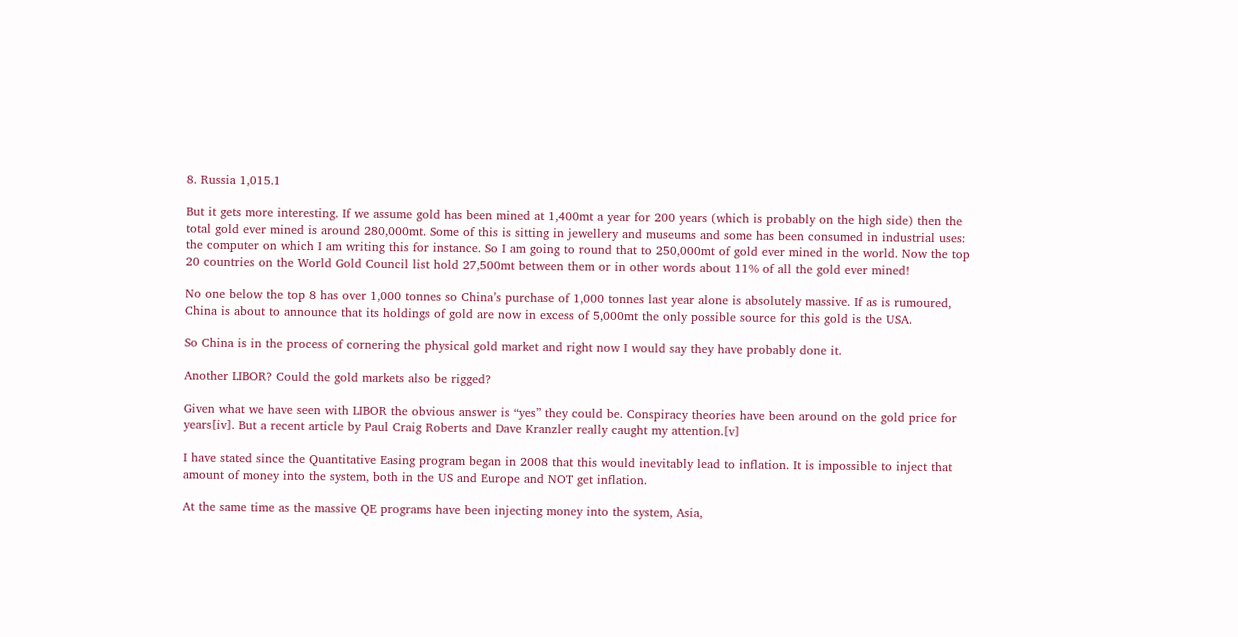8. Russia 1,015.1

But it gets more interesting. If we assume gold has been mined at 1,400mt a year for 200 years (which is probably on the high side) then the total gold ever mined is around 280,000mt. Some of this is sitting in jewellery and museums and some has been consumed in industrial uses: the computer on which I am writing this for instance. So I am going to round that to 250,000mt of gold ever mined in the world. Now the top 20 countries on the World Gold Council list hold 27,500mt between them or in other words about 11% of all the gold ever mined!

No one below the top 8 has over 1,000 tonnes so China’s purchase of 1,000 tonnes last year alone is absolutely massive. If as is rumoured, China is about to announce that its holdings of gold are now in excess of 5,000mt the only possible source for this gold is the USA.

So China is in the process of cornering the physical gold market and right now I would say they have probably done it.

Another LIBOR? Could the gold markets also be rigged?

Given what we have seen with LIBOR the obvious answer is “yes” they could be. Conspiracy theories have been around on the gold price for years[iv]. But a recent article by Paul Craig Roberts and Dave Kranzler really caught my attention.[v]

I have stated since the Quantitative Easing program began in 2008 that this would inevitably lead to inflation. It is impossible to inject that amount of money into the system, both in the US and Europe and NOT get inflation.

At the same time as the massive QE programs have been injecting money into the system, Asia,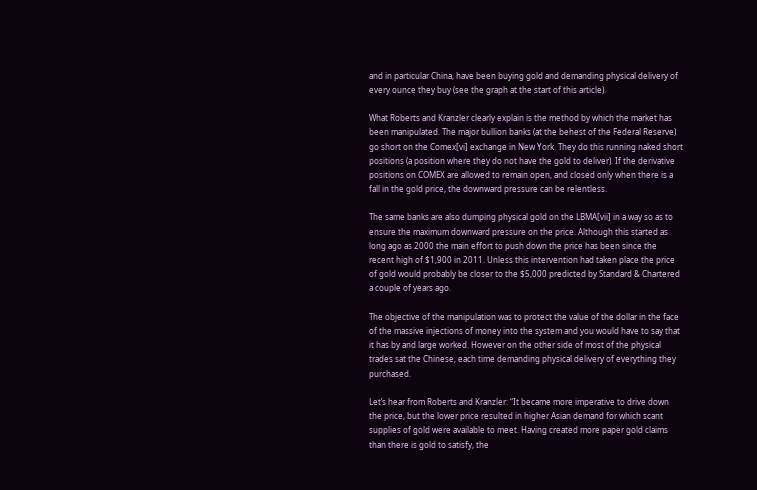and in particular China, have been buying gold and demanding physical delivery of every ounce they buy (see the graph at the start of this article).

What Roberts and Kranzler clearly explain is the method by which the market has been manipulated. The major bullion banks (at the behest of the Federal Reserve) go short on the Comex[vi] exchange in New York. They do this running naked short positions (a position where they do not have the gold to deliver). If the derivative positions on COMEX are allowed to remain open, and closed only when there is a fall in the gold price, the downward pressure can be relentless.

The same banks are also dumping physical gold on the LBMA[vii] in a way so as to ensure the maximum downward pressure on the price. Although this started as long ago as 2000 the main effort to push down the price has been since the recent high of $1,900 in 2011. Unless this intervention had taken place the price of gold would probably be closer to the $5,000 predicted by Standard & Chartered a couple of years ago.

The objective of the manipulation was to protect the value of the dollar in the face of the massive injections of money into the system and you would have to say that it has by and large worked. However on the other side of most of the physical trades sat the Chinese, each time demanding physical delivery of everything they purchased.

Let’s hear from Roberts and Kranzler: “It became more imperative to drive down the price, but the lower price resulted in higher Asian demand for which scant supplies of gold were available to meet. Having created more paper gold claims than there is gold to satisfy, the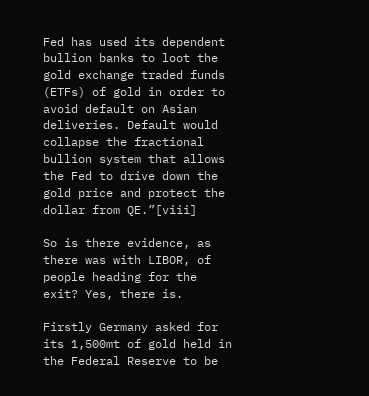Fed has used its dependent bullion banks to loot the gold exchange traded funds (ETFs) of gold in order to avoid default on Asian deliveries. Default would collapse the fractional bullion system that allows the Fed to drive down the gold price and protect the dollar from QE.”[viii]

So is there evidence, as there was with LIBOR, of people heading for the exit? Yes, there is.

Firstly Germany asked for its 1,500mt of gold held in the Federal Reserve to be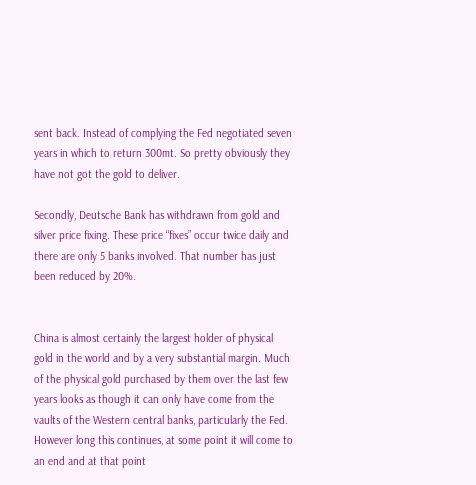sent back. Instead of complying the Fed negotiated seven years in which to return 300mt. So pretty obviously they have not got the gold to deliver.

Secondly, Deutsche Bank has withdrawn from gold and silver price fixing. These price “fixes” occur twice daily and there are only 5 banks involved. That number has just been reduced by 20%.


China is almost certainly the largest holder of physical gold in the world and by a very substantial margin. Much of the physical gold purchased by them over the last few years looks as though it can only have come from the vaults of the Western central banks, particularly the Fed. However long this continues, at some point it will come to an end and at that point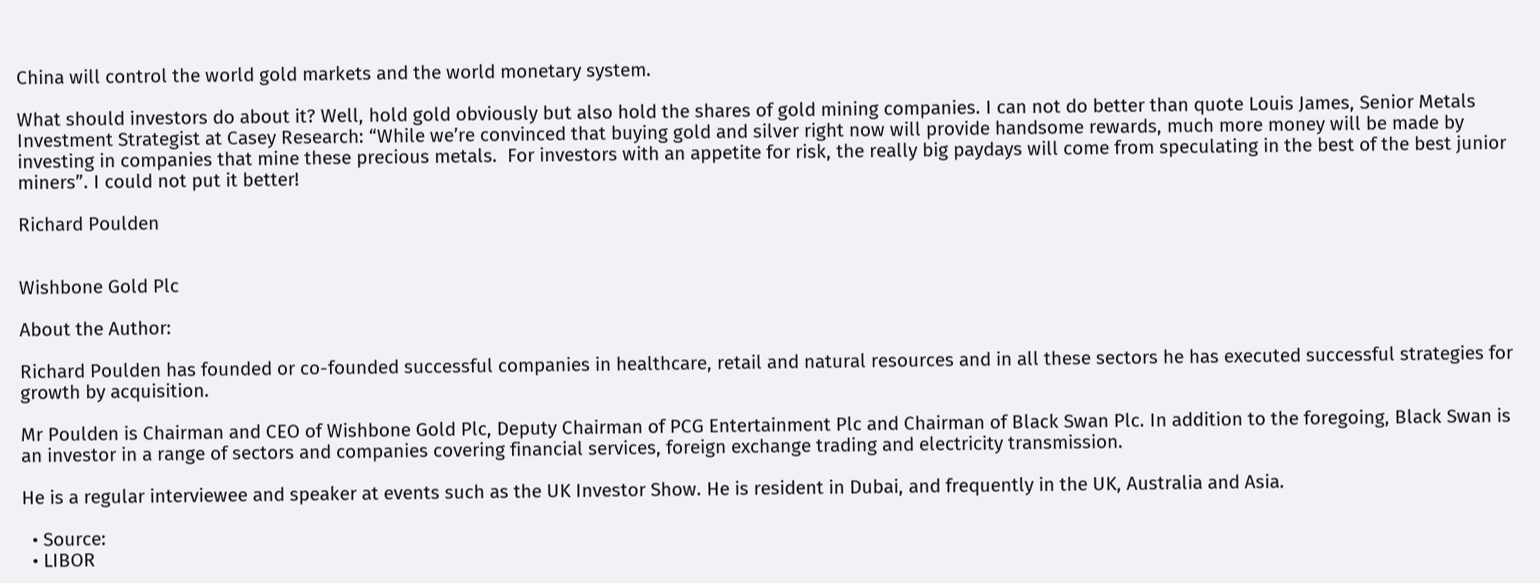China will control the world gold markets and the world monetary system.

What should investors do about it? Well, hold gold obviously but also hold the shares of gold mining companies. I can not do better than quote Louis James, Senior Metals Investment Strategist at Casey Research: “While we’re convinced that buying gold and silver right now will provide handsome rewards, much more money will be made by investing in companies that mine these precious metals.  For investors with an appetite for risk, the really big paydays will come from speculating in the best of the best junior miners”. I could not put it better!

Richard Poulden


Wishbone Gold Plc

About the Author:

Richard Poulden has founded or co-founded successful companies in healthcare, retail and natural resources and in all these sectors he has executed successful strategies for growth by acquisition.

Mr Poulden is Chairman and CEO of Wishbone Gold Plc, Deputy Chairman of PCG Entertainment Plc and Chairman of Black Swan Plc. In addition to the foregoing, Black Swan is an investor in a range of sectors and companies covering financial services, foreign exchange trading and electricity transmission.

He is a regular interviewee and speaker at events such as the UK Investor Show. He is resident in Dubai, and frequently in the UK, Australia and Asia.

  • Source:
  • LIBOR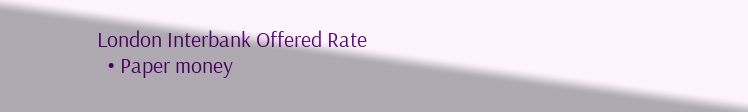London Interbank Offered Rate
  • Paper money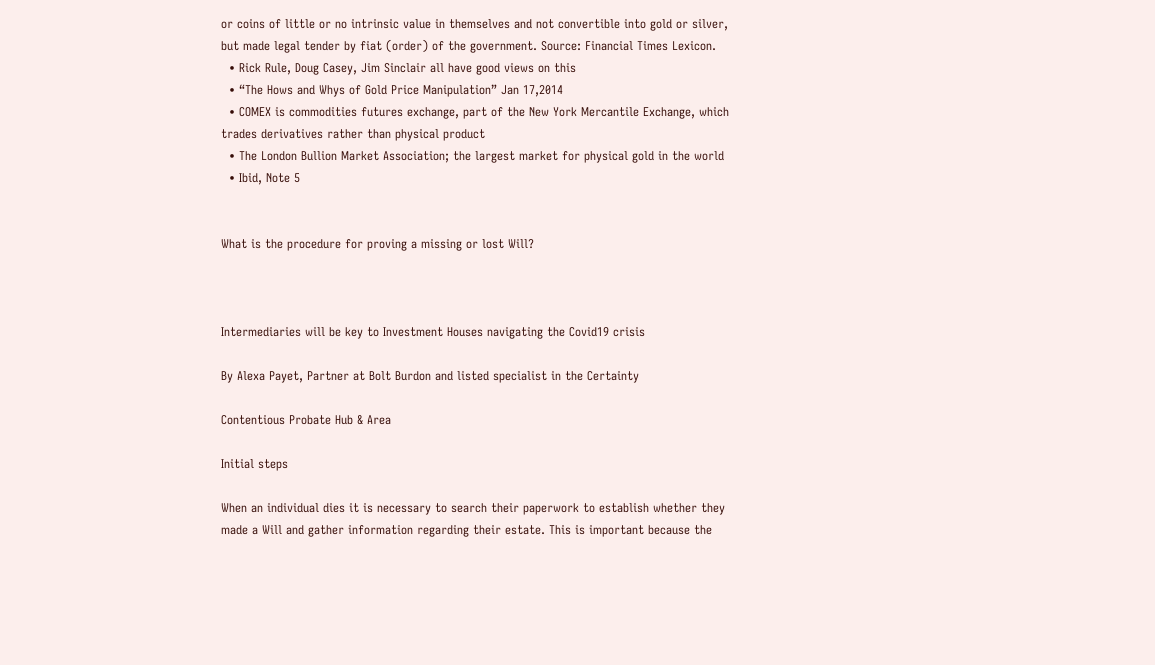or coins of little or no intrinsic value in themselves and not convertible into gold or silver, but made legal tender by fiat (order) of the government. Source: Financial Times Lexicon.
  • Rick Rule, Doug Casey, Jim Sinclair all have good views on this
  • “The Hows and Whys of Gold Price Manipulation” Jan 17,2014
  • COMEX is commodities futures exchange, part of the New York Mercantile Exchange, which trades derivatives rather than physical product
  • The London Bullion Market Association; the largest market for physical gold in the world
  • Ibid, Note 5


What is the procedure for proving a missing or lost Will?



Intermediaries will be key to Investment Houses navigating the Covid19 crisis

By Alexa Payet, Partner at Bolt Burdon and listed specialist in the Certainty

Contentious Probate Hub & Area

Initial steps

When an individual dies it is necessary to search their paperwork to establish whether they made a Will and gather information regarding their estate. This is important because the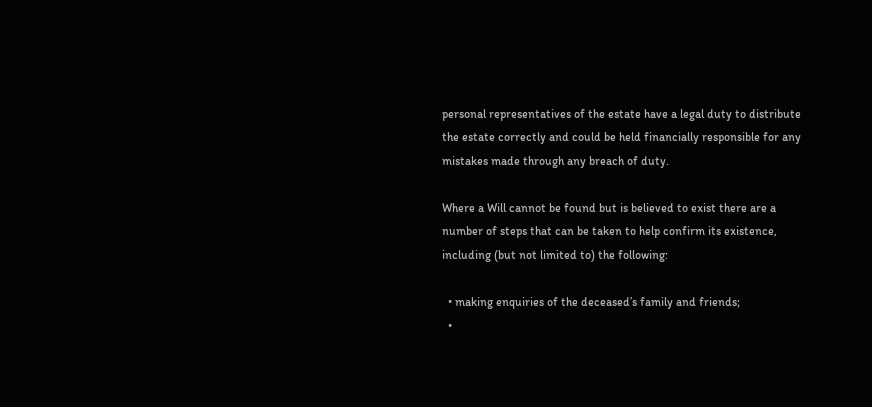personal representatives of the estate have a legal duty to distribute the estate correctly and could be held financially responsible for any mistakes made through any breach of duty.

Where a Will cannot be found but is believed to exist there are a number of steps that can be taken to help confirm its existence, including (but not limited to) the following:

  • making enquiries of the deceased’s family and friends;
  •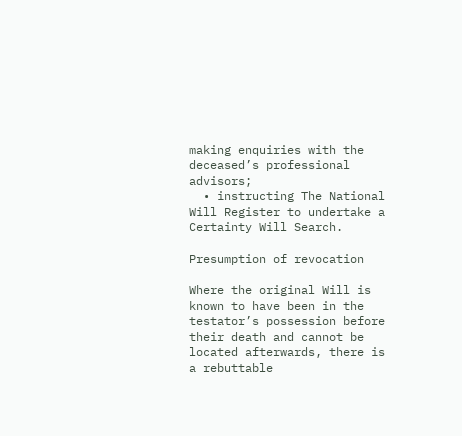making enquiries with the deceased’s professional advisors;
  • instructing The National Will Register to undertake a Certainty Will Search.

Presumption of revocation

Where the original Will is known to have been in the testator’s possession before their death and cannot be located afterwards, there is a rebuttable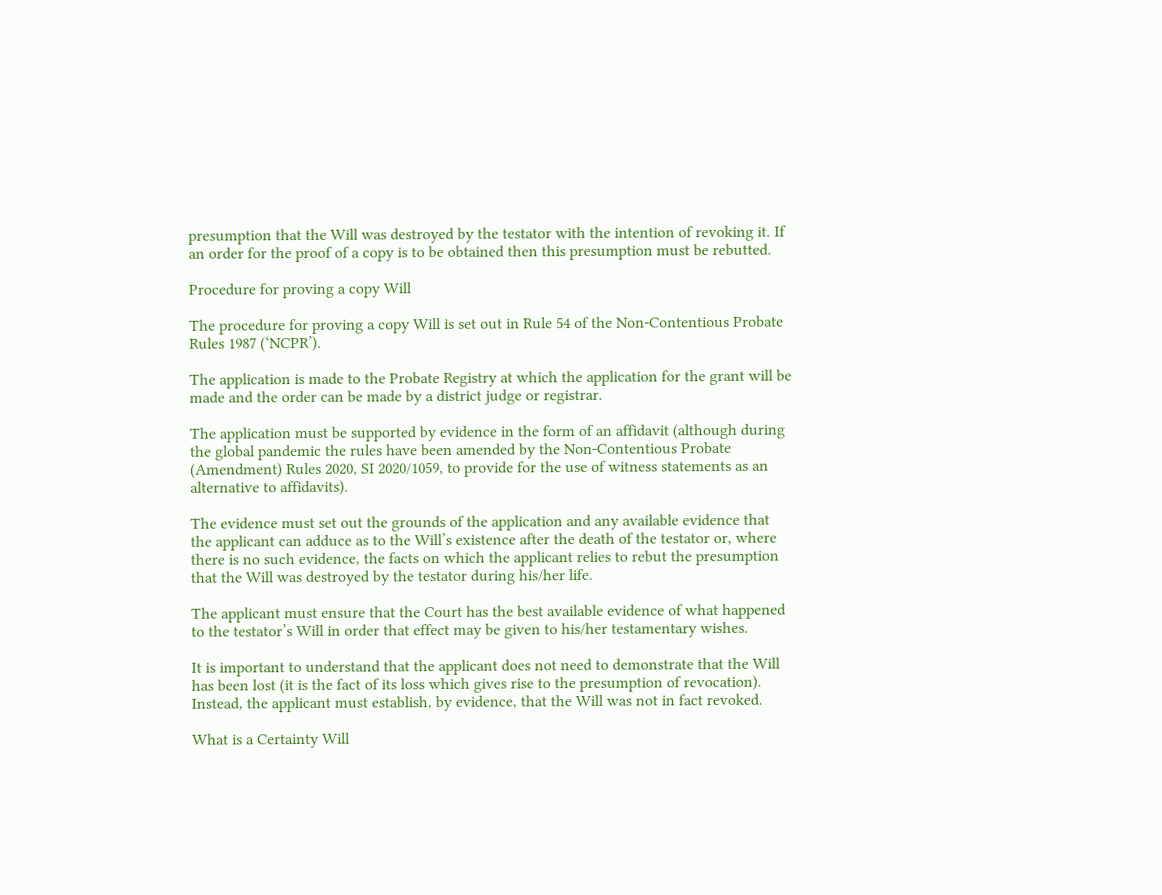presumption that the Will was destroyed by the testator with the intention of revoking it. If an order for the proof of a copy is to be obtained then this presumption must be rebutted.

Procedure for proving a copy Will

The procedure for proving a copy Will is set out in Rule 54 of the Non-Contentious Probate Rules 1987 (‘NCPR’).

The application is made to the Probate Registry at which the application for the grant will be made and the order can be made by a district judge or registrar.

The application must be supported by evidence in the form of an affidavit (although during the global pandemic the rules have been amended by the Non-Contentious Probate (Amendment) Rules 2020, SI 2020/1059, to provide for the use of witness statements as an alternative to affidavits).

The evidence must set out the grounds of the application and any available evidence that the applicant can adduce as to the Will’s existence after the death of the testator or, where there is no such evidence, the facts on which the applicant relies to rebut the presumption that the Will was destroyed by the testator during his/her life.

The applicant must ensure that the Court has the best available evidence of what happened to the testator’s Will in order that effect may be given to his/her testamentary wishes.

It is important to understand that the applicant does not need to demonstrate that the Will has been lost (it is the fact of its loss which gives rise to the presumption of revocation). Instead, the applicant must establish, by evidence, that the Will was not in fact revoked.

What is a Certainty Will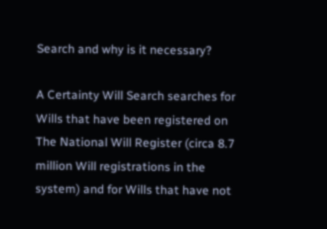Search and why is it necessary?

A Certainty Will Search searches for Wills that have been registered on The National Will Register (circa 8.7 million Will registrations in the system) and for Wills that have not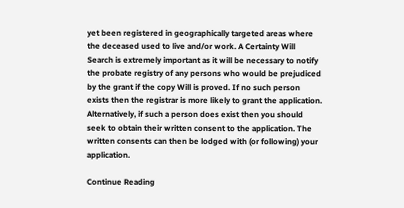yet been registered in geographically targeted areas where the deceased used to live and/or work. A Certainty Will Search is extremely important as it will be necessary to notify the probate registry of any persons who would be prejudiced by the grant if the copy Will is proved. If no such person exists then the registrar is more likely to grant the application. Alternatively, if such a person does exist then you should seek to obtain their written consent to the application. The written consents can then be lodged with (or following) your application.

Continue Reading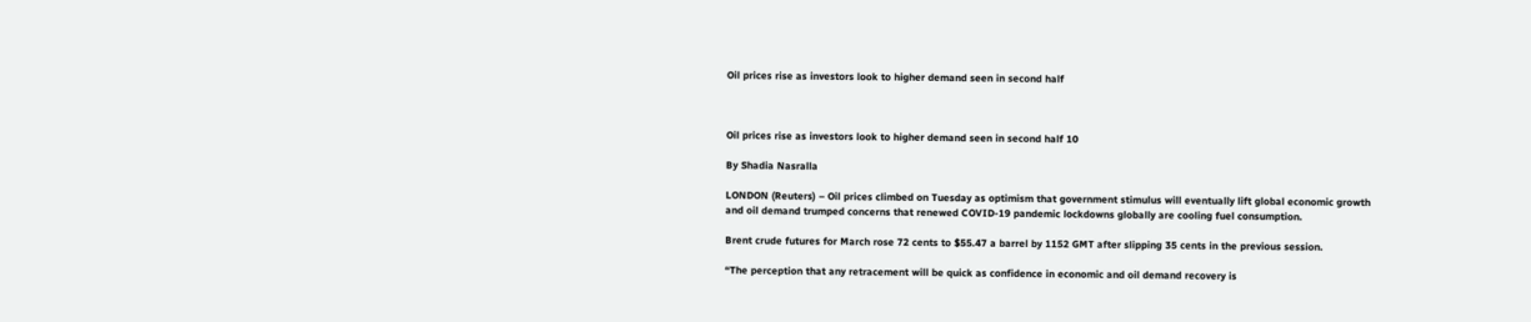Oil prices rise as investors look to higher demand seen in second half



Oil prices rise as investors look to higher demand seen in second half 10

By Shadia Nasralla

LONDON (Reuters) – Oil prices climbed on Tuesday as optimism that government stimulus will eventually lift global economic growth and oil demand trumped concerns that renewed COVID-19 pandemic lockdowns globally are cooling fuel consumption.

Brent crude futures for March rose 72 cents to $55.47 a barrel by 1152 GMT after slipping 35 cents in the previous session.

“The perception that any retracement will be quick as confidence in economic and oil demand recovery is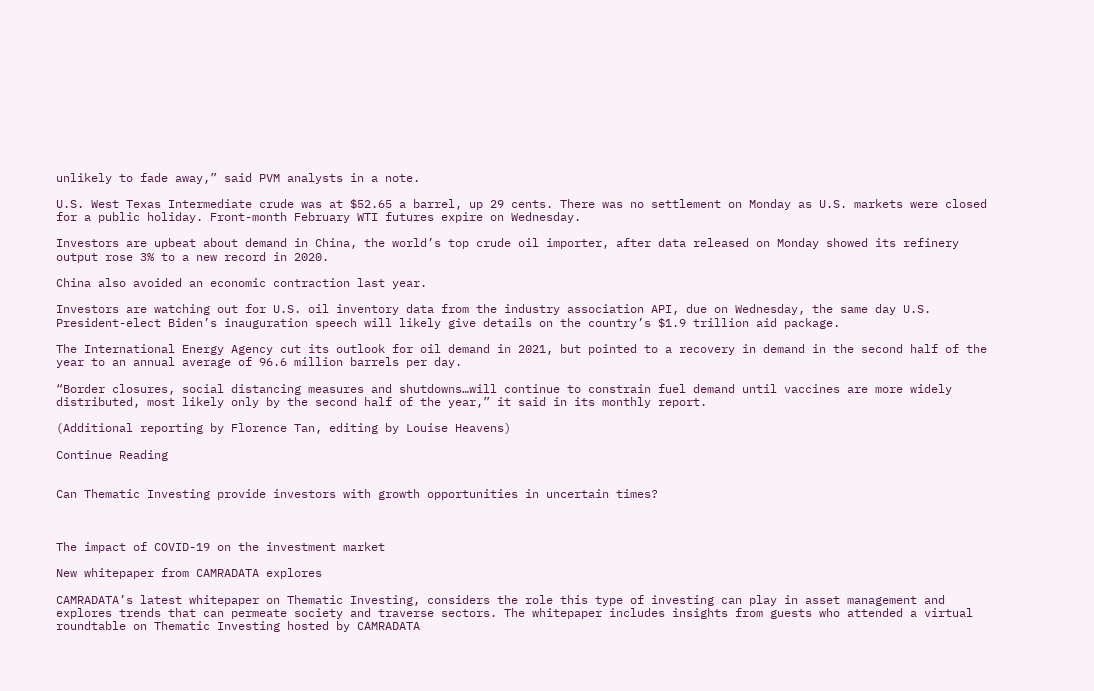unlikely to fade away,” said PVM analysts in a note.

U.S. West Texas Intermediate crude was at $52.65 a barrel, up 29 cents. There was no settlement on Monday as U.S. markets were closed for a public holiday. Front-month February WTI futures expire on Wednesday.

Investors are upbeat about demand in China, the world’s top crude oil importer, after data released on Monday showed its refinery output rose 3% to a new record in 2020.

China also avoided an economic contraction last year.

Investors are watching out for U.S. oil inventory data from the industry association API, due on Wednesday, the same day U.S. President-elect Biden’s inauguration speech will likely give details on the country’s $1.9 trillion aid package.

The International Energy Agency cut its outlook for oil demand in 2021, but pointed to a recovery in demand in the second half of the year to an annual average of 96.6 million barrels per day.

“Border closures, social distancing measures and shutdowns…will continue to constrain fuel demand until vaccines are more widely distributed, most likely only by the second half of the year,” it said in its monthly report.

(Additional reporting by Florence Tan, editing by Louise Heavens)

Continue Reading


Can Thematic Investing provide investors with growth opportunities in uncertain times?



The impact of COVID-19 on the investment market

New whitepaper from CAMRADATA explores

CAMRADATA’s latest whitepaper on Thematic Investing, considers the role this type of investing can play in asset management and explores trends that can permeate society and traverse sectors. The whitepaper includes insights from guests who attended a virtual roundtable on Thematic Investing hosted by CAMRADATA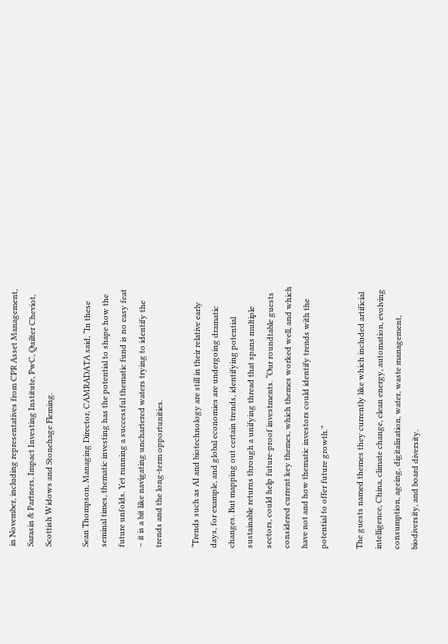in November, including representatives from CPR Asset Management, Sarasin & Partners, Impact Investing Institute, PwC, Quilter Cheviot, Scottish Widows and Stonehage Fleming.

Sean Thompson, Managing Director, CAMRADATA said, “In these seminal times, thematic investing has the potential to shape how the future unfolds. Yet running a successful thematic fund is no easy feat – it is a bit like navigating unchartered waters trying to identify the trends and the long-term opportunities.

“Trends such as AI and biotechnology are still in their relative early days, for example, and global economies are undergoing dramatic changes. But mapping out certain trends, identifying potential sustainable returns through a unifying thread that spans multiple sectors, could help future-proof investments. “Our roundtable guests considered current key themes, which themes worked well, and which have not and how thematic investors could identify trends with the potential to offer future growth.”

The guests named themes they currently like which included artificial intelligence, China, climate change, clean energy, automation, evolving consumption, ageing, digitalisation, water, waste management, biodiversity, and board diversity.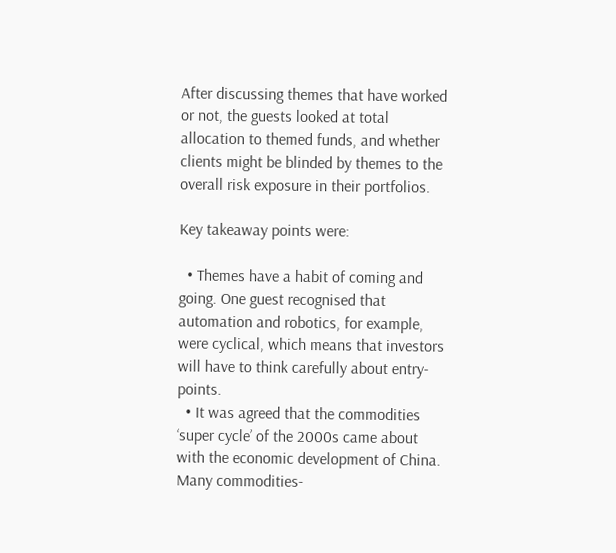After discussing themes that have worked or not, the guests looked at total allocation to themed funds, and whether clients might be blinded by themes to the overall risk exposure in their portfolios.

Key takeaway points were:

  • Themes have a habit of coming and going. One guest recognised that automation and robotics, for example, were cyclical, which means that investors will have to think carefully about entry-points.
  • It was agreed that the commodities ‘super cycle’ of the 2000s came about with the economic development of China. Many commodities-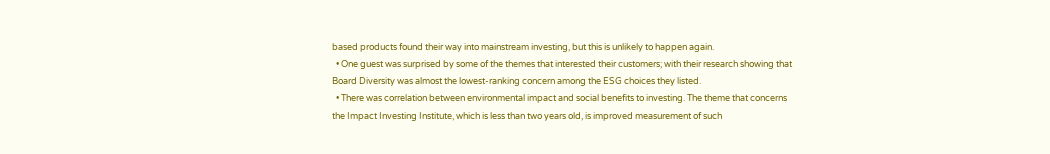based products found their way into mainstream investing, but this is unlikely to happen again.
  • One guest was surprised by some of the themes that interested their customers; with their research showing that Board Diversity was almost the lowest-ranking concern among the ESG choices they listed.
  • There was correlation between environmental impact and social benefits to investing. The theme that concerns the Impact Investing Institute, which is less than two years old, is improved measurement of such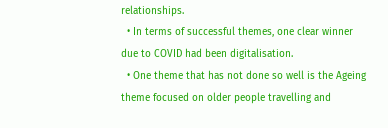relationships.
  • In terms of successful themes, one clear winner due to COVID had been digitalisation.
  • One theme that has not done so well is the Ageing theme focused on older people travelling and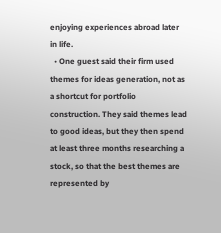enjoying experiences abroad later in life.
  • One guest said their firm used themes for ideas generation, not as a shortcut for portfolio construction. They said themes lead to good ideas, but they then spend at least three months researching a stock, so that the best themes are represented by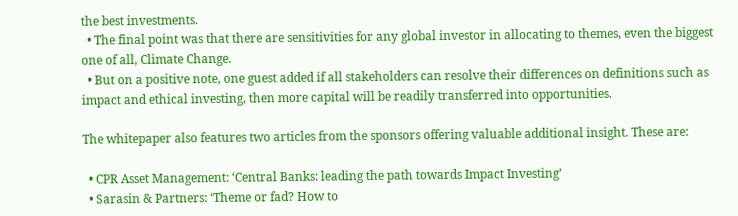the best investments.
  • The final point was that there are sensitivities for any global investor in allocating to themes, even the biggest one of all, Climate Change.
  • But on a positive note, one guest added if all stakeholders can resolve their differences on definitions such as impact and ethical investing, then more capital will be readily transferred into opportunities.

The whitepaper also features two articles from the sponsors offering valuable additional insight. These are:

  • CPR Asset Management: ‘Central Banks: leading the path towards Impact Investing’
  • Sarasin & Partners: ‘Theme or fad? How to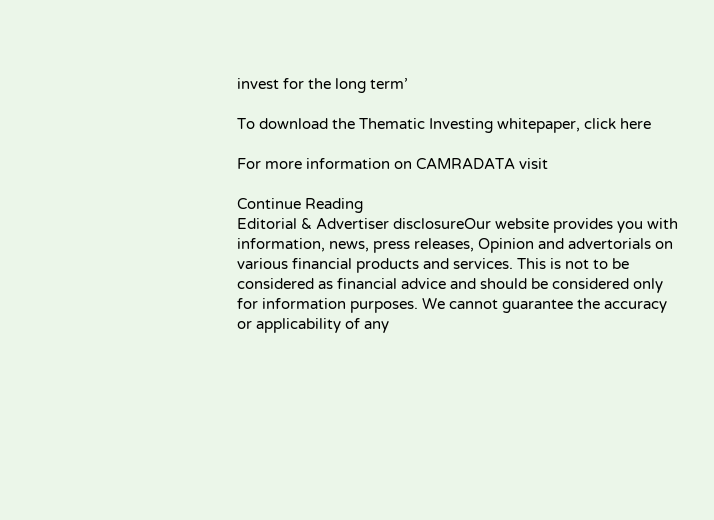invest for the long term’

To download the Thematic Investing whitepaper, click here

For more information on CAMRADATA visit

Continue Reading
Editorial & Advertiser disclosureOur website provides you with information, news, press releases, Opinion and advertorials on various financial products and services. This is not to be considered as financial advice and should be considered only for information purposes. We cannot guarantee the accuracy or applicability of any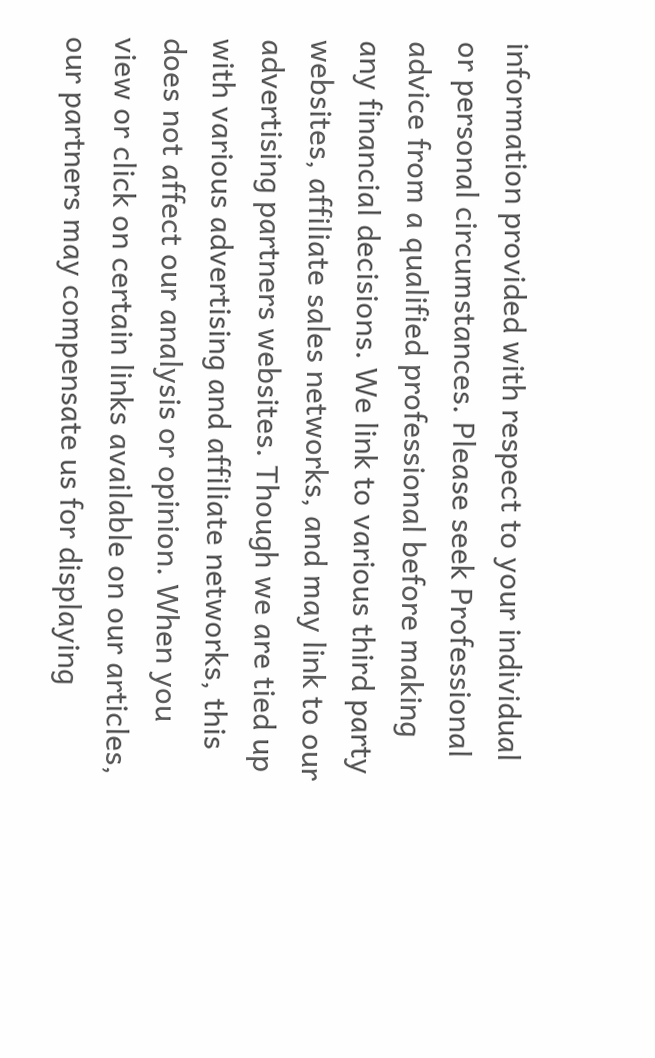information provided with respect to your individual or personal circumstances. Please seek Professional advice from a qualified professional before making any financial decisions. We link to various third party websites, affiliate sales networks, and may link to our advertising partners websites. Though we are tied up with various advertising and affiliate networks, this does not affect our analysis or opinion. When you view or click on certain links available on our articles, our partners may compensate us for displaying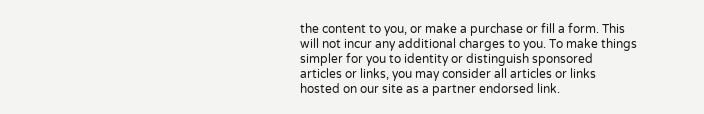the content to you, or make a purchase or fill a form. This will not incur any additional charges to you. To make things simpler for you to identity or distinguish sponsored articles or links, you may consider all articles or links hosted on our site as a partner endorsed link.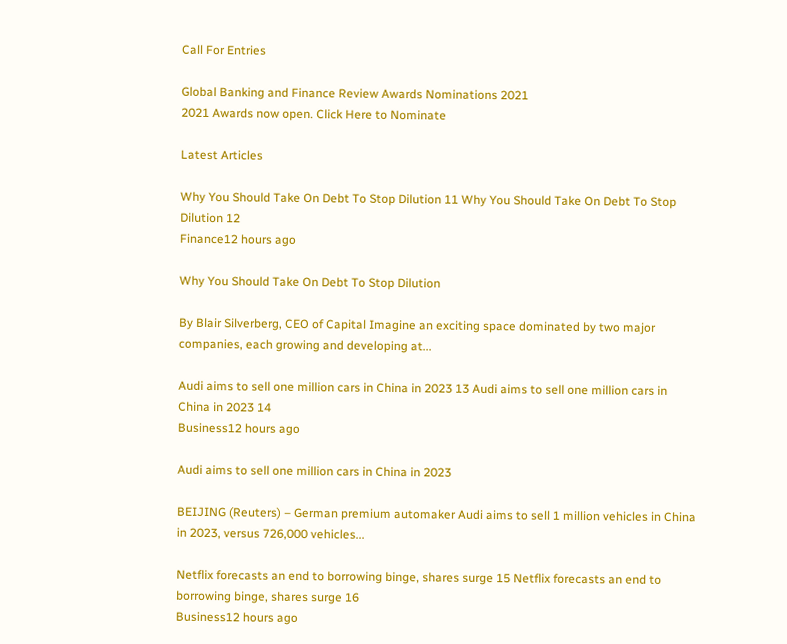Call For Entries

Global Banking and Finance Review Awards Nominations 2021
2021 Awards now open. Click Here to Nominate

Latest Articles

Why You Should Take On Debt To Stop Dilution 11 Why You Should Take On Debt To Stop Dilution 12
Finance12 hours ago

Why You Should Take On Debt To Stop Dilution

By Blair Silverberg, CEO of Capital Imagine an exciting space dominated by two major companies, each growing and developing at...

Audi aims to sell one million cars in China in 2023 13 Audi aims to sell one million cars in China in 2023 14
Business12 hours ago

Audi aims to sell one million cars in China in 2023

BEIJING (Reuters) – German premium automaker Audi aims to sell 1 million vehicles in China in 2023, versus 726,000 vehicles...

Netflix forecasts an end to borrowing binge, shares surge 15 Netflix forecasts an end to borrowing binge, shares surge 16
Business12 hours ago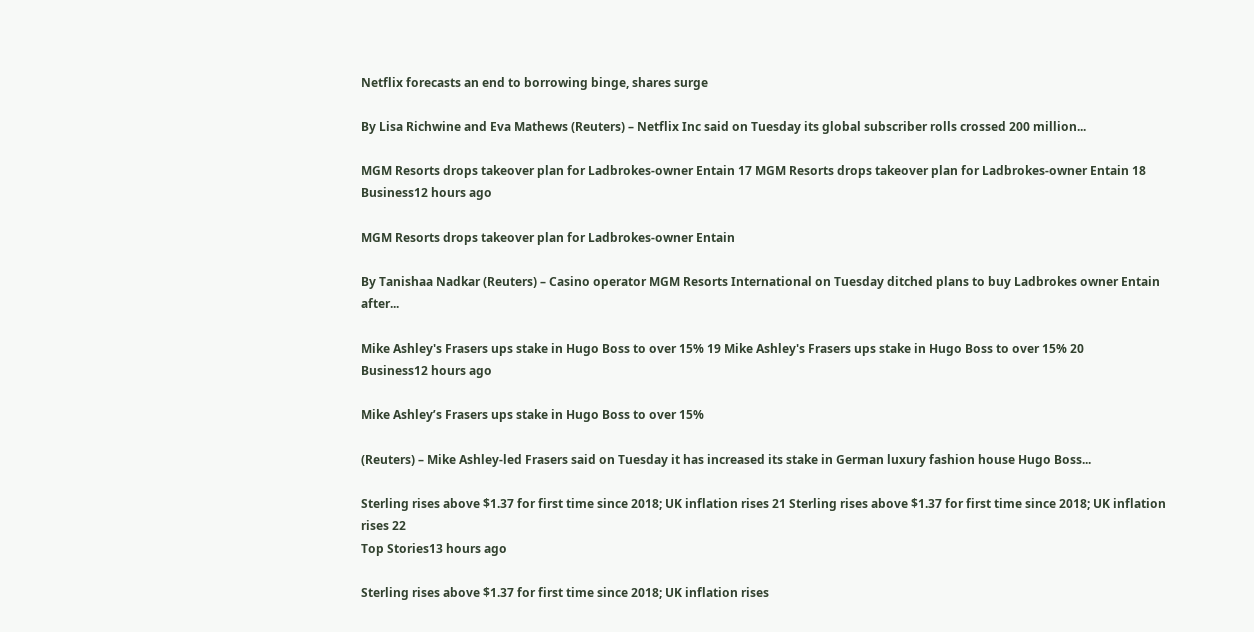Netflix forecasts an end to borrowing binge, shares surge

By Lisa Richwine and Eva Mathews (Reuters) – Netflix Inc said on Tuesday its global subscriber rolls crossed 200 million...

MGM Resorts drops takeover plan for Ladbrokes-owner Entain 17 MGM Resorts drops takeover plan for Ladbrokes-owner Entain 18
Business12 hours ago

MGM Resorts drops takeover plan for Ladbrokes-owner Entain

By Tanishaa Nadkar (Reuters) – Casino operator MGM Resorts International on Tuesday ditched plans to buy Ladbrokes owner Entain after...

Mike Ashley's Frasers ups stake in Hugo Boss to over 15% 19 Mike Ashley's Frasers ups stake in Hugo Boss to over 15% 20
Business12 hours ago

Mike Ashley’s Frasers ups stake in Hugo Boss to over 15%

(Reuters) – Mike Ashley-led Frasers said on Tuesday it has increased its stake in German luxury fashion house Hugo Boss...

Sterling rises above $1.37 for first time since 2018; UK inflation rises 21 Sterling rises above $1.37 for first time since 2018; UK inflation rises 22
Top Stories13 hours ago

Sterling rises above $1.37 for first time since 2018; UK inflation rises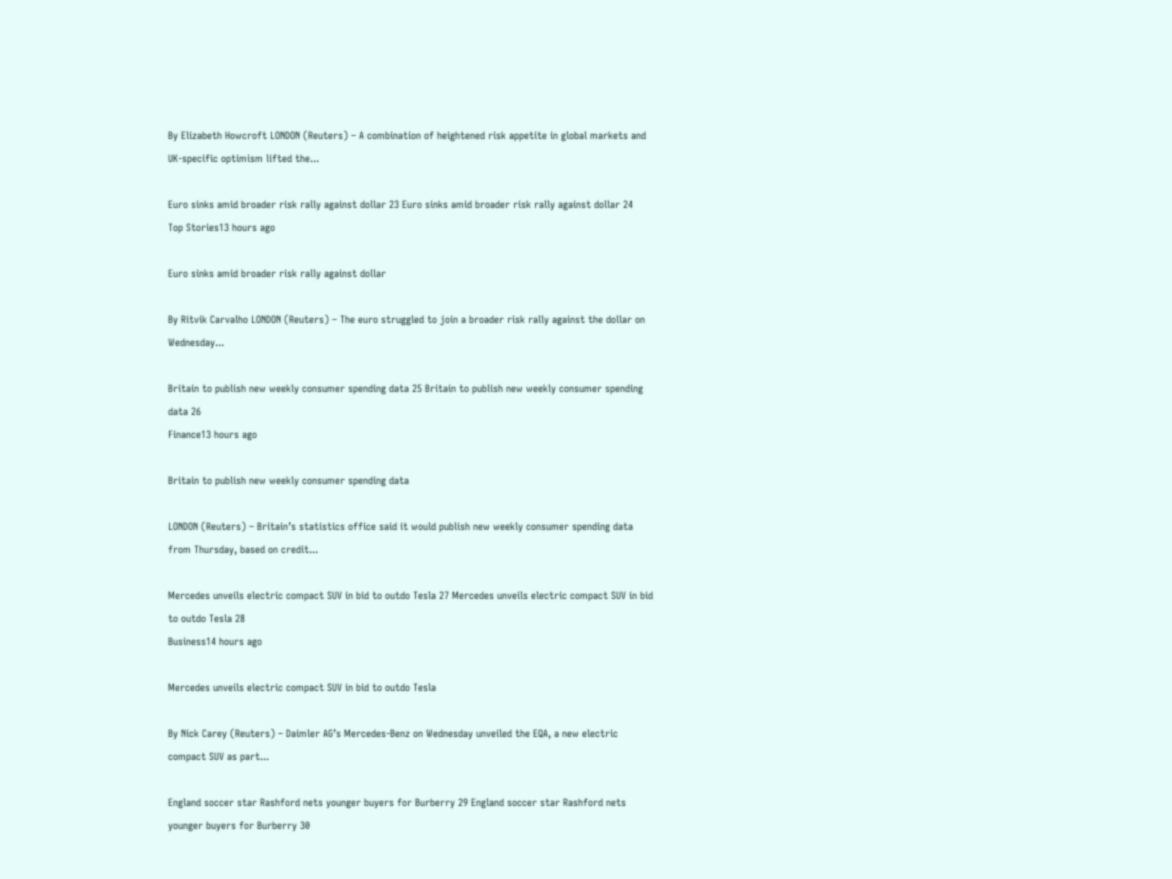By Elizabeth Howcroft LONDON (Reuters) – A combination of heightened risk appetite in global markets and UK-specific optimism lifted the...

Euro sinks amid broader risk rally against dollar 23 Euro sinks amid broader risk rally against dollar 24
Top Stories13 hours ago

Euro sinks amid broader risk rally against dollar

By Ritvik Carvalho LONDON (Reuters) – The euro struggled to join a broader risk rally against the dollar on Wednesday...

Britain to publish new weekly consumer spending data 25 Britain to publish new weekly consumer spending data 26
Finance13 hours ago

Britain to publish new weekly consumer spending data

LONDON (Reuters) – Britain’s statistics office said it would publish new weekly consumer spending data from Thursday, based on credit...

Mercedes unveils electric compact SUV in bid to outdo Tesla 27 Mercedes unveils electric compact SUV in bid to outdo Tesla 28
Business14 hours ago

Mercedes unveils electric compact SUV in bid to outdo Tesla

By Nick Carey (Reuters) – Daimler AG’s Mercedes-Benz on Wednesday unveiled the EQA, a new electric compact SUV as part...

England soccer star Rashford nets younger buyers for Burberry 29 England soccer star Rashford nets younger buyers for Burberry 30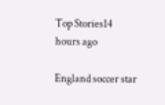Top Stories14 hours ago

England soccer star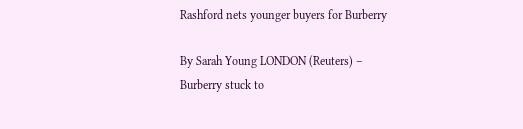Rashford nets younger buyers for Burberry

By Sarah Young LONDON (Reuters) – Burberry stuck to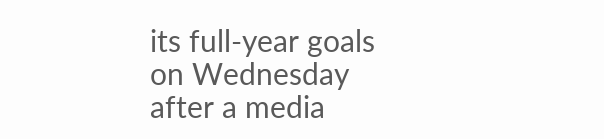its full-year goals on Wednesday after a media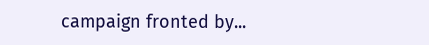campaign fronted by...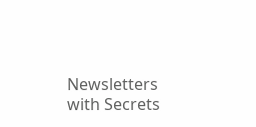Newsletters with Secrets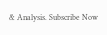& Analysis. Subscribe Now